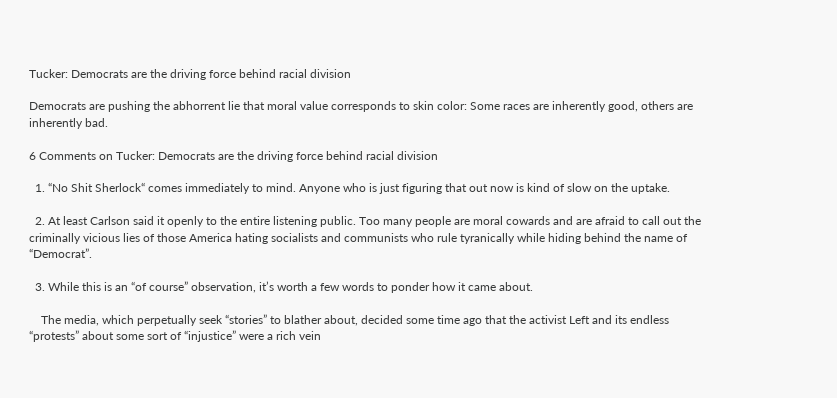Tucker: Democrats are the driving force behind racial division

Democrats are pushing the abhorrent lie that moral value corresponds to skin color: Some races are inherently good, others are inherently bad.

6 Comments on Tucker: Democrats are the driving force behind racial division

  1. “No Shit Sherlock“ comes immediately to mind. Anyone who is just figuring that out now is kind of slow on the uptake.

  2. At least Carlson said it openly to the entire listening public. Too many people are moral cowards and are afraid to call out the criminally vicious lies of those America hating socialists and communists who rule tyranically while hiding behind the name of “Democrat”.

  3. While this is an “of course” observation, it’s worth a few words to ponder how it came about.

    The media, which perpetually seek “stories” to blather about, decided some time ago that the activist Left and its endless “protests” about some sort of “injustice” were a rich vein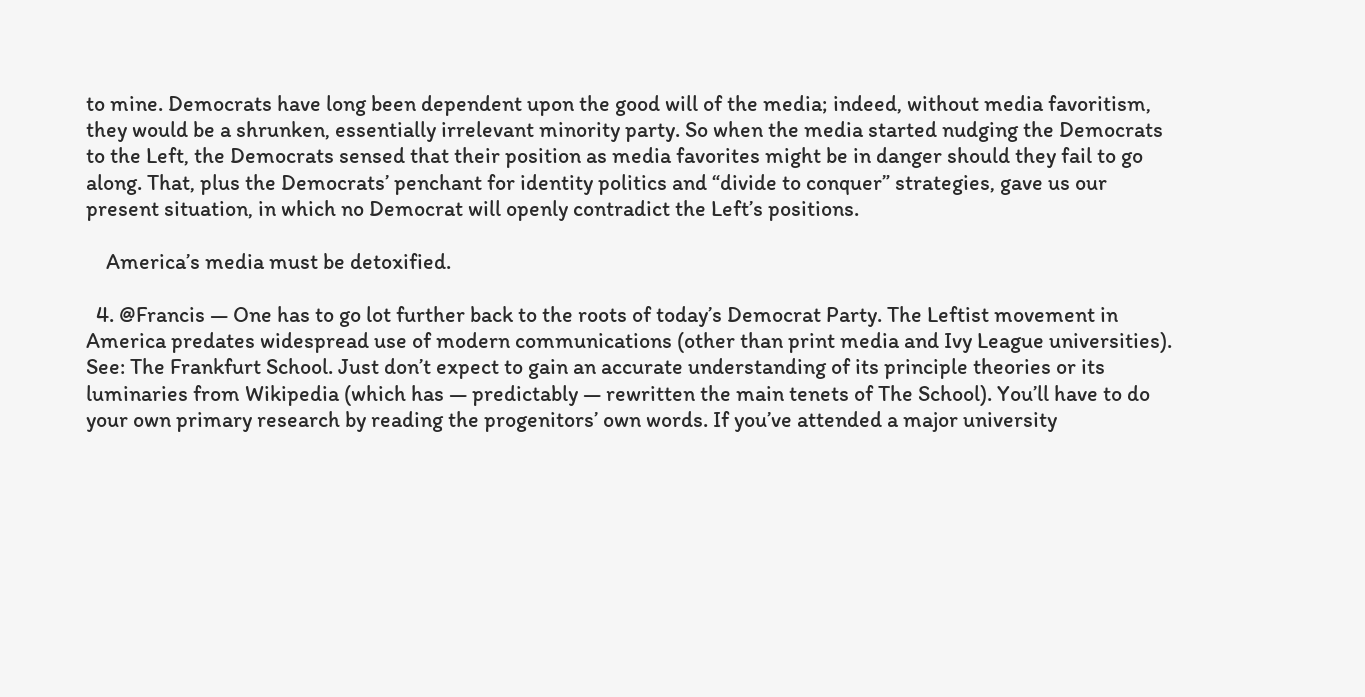to mine. Democrats have long been dependent upon the good will of the media; indeed, without media favoritism, they would be a shrunken, essentially irrelevant minority party. So when the media started nudging the Democrats to the Left, the Democrats sensed that their position as media favorites might be in danger should they fail to go along. That, plus the Democrats’ penchant for identity politics and “divide to conquer” strategies, gave us our present situation, in which no Democrat will openly contradict the Left’s positions.

    America’s media must be detoxified.

  4. @Francis — One has to go lot further back to the roots of today’s Democrat Party. The Leftist movement in America predates widespread use of modern communications (other than print media and Ivy League universities). See: The Frankfurt School. Just don’t expect to gain an accurate understanding of its principle theories or its luminaries from Wikipedia (which has — predictably — rewritten the main tenets of The School). You’ll have to do your own primary research by reading the progenitors’ own words. If you’ve attended a major university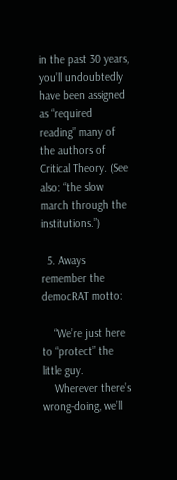in the past 30 years, you’ll undoubtedly have been assigned as “required reading” many of the authors of Critical Theory. (See also: “the slow march through the institutions.”)

  5. Aways remember the democRAT motto:

    “We’re just here to “protect” the little guy.
    Wherever there’s wrong-doing, we’ll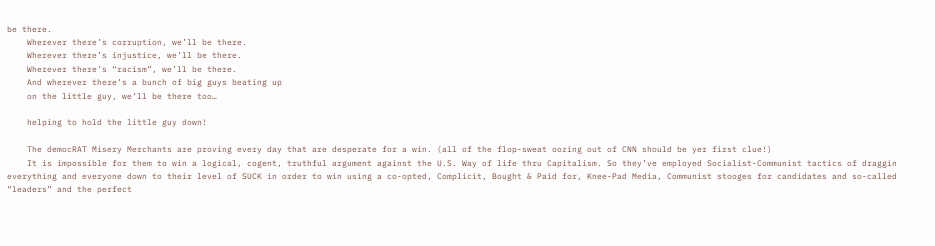be there.
    Wherever there’s corruption, we’ll be there.
    Wherever there’s injustice, we’ll be there.
    Wherever there’s “racism”, we’ll be there.
    And wherever there’s a bunch of big guys beating up
    on the little guy, we’ll be there too…

    helping to hold the little guy down!

    The democRAT Misery Merchants are proving every day that are desperate for a win. (all of the flop-sweat oozing out of CNN should be yer first clue!)
    It is impossible for them to win a logical, cogent, truthful argument against the U.S. Way of life thru Capitalism. So they’ve employed Socialist-Communist tactics of draggin everything and everyone down to their level of SUCK in order to win using a co-opted, Complicit, Bought & Paid for, Knee-Pad Media, Communist stooges for candidates and so-called “leaders” and the perfect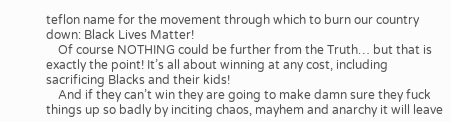teflon name for the movement through which to burn our country down: Black Lives Matter!
    Of course NOTHING could be further from the Truth… but that is exactly the point! It’s all about winning at any cost, including sacrificing Blacks and their kids!
    And if they can’t win they are going to make damn sure they fuck things up so badly by inciting chaos, mayhem and anarchy it will leave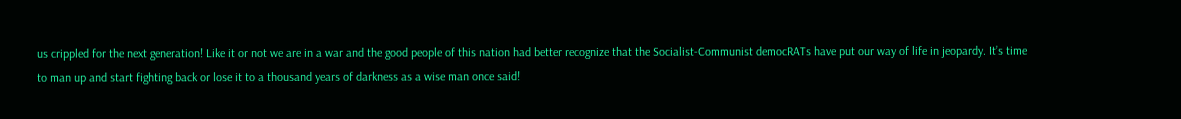us crippled for the next generation! Like it or not we are in a war and the good people of this nation had better recognize that the Socialist-Communist democRATs have put our way of life in jeopardy. It’s time to man up and start fighting back or lose it to a thousand years of darkness as a wise man once said!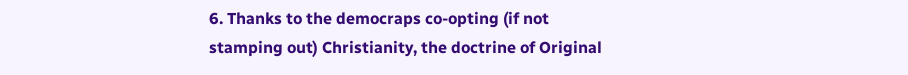6. Thanks to the democraps co-opting (if not stamping out) Christianity, the doctrine of Original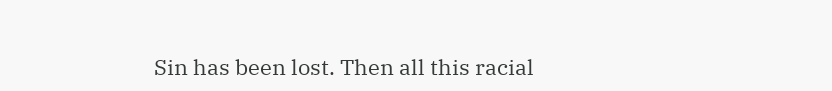Sin has been lost. Then all this racial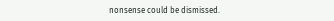nonsense could be dismissed.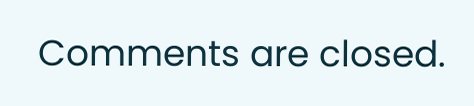Comments are closed.